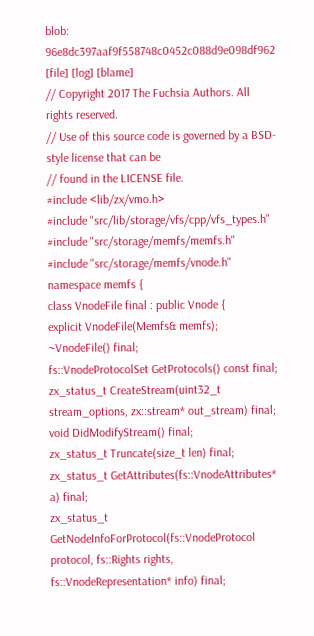blob: 96e8dc397aaf9f558748c0452c088d9e098df962 [file] [log] [blame]
// Copyright 2017 The Fuchsia Authors. All rights reserved.
// Use of this source code is governed by a BSD-style license that can be
// found in the LICENSE file.
#include <lib/zx/vmo.h>
#include "src/lib/storage/vfs/cpp/vfs_types.h"
#include "src/storage/memfs/memfs.h"
#include "src/storage/memfs/vnode.h"
namespace memfs {
class VnodeFile final : public Vnode {
explicit VnodeFile(Memfs& memfs);
~VnodeFile() final;
fs::VnodeProtocolSet GetProtocols() const final;
zx_status_t CreateStream(uint32_t stream_options, zx::stream* out_stream) final;
void DidModifyStream() final;
zx_status_t Truncate(size_t len) final;
zx_status_t GetAttributes(fs::VnodeAttributes* a) final;
zx_status_t GetNodeInfoForProtocol(fs::VnodeProtocol protocol, fs::Rights rights,
fs::VnodeRepresentation* info) final;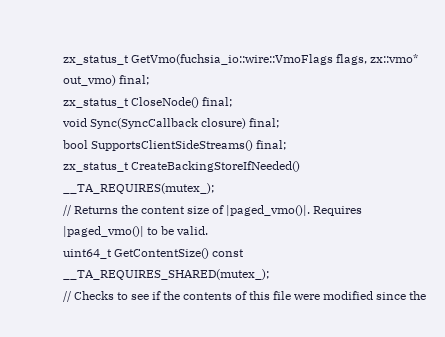zx_status_t GetVmo(fuchsia_io::wire::VmoFlags flags, zx::vmo* out_vmo) final;
zx_status_t CloseNode() final;
void Sync(SyncCallback closure) final;
bool SupportsClientSideStreams() final;
zx_status_t CreateBackingStoreIfNeeded() __TA_REQUIRES(mutex_);
// Returns the content size of |paged_vmo()|. Requires |paged_vmo()| to be valid.
uint64_t GetContentSize() const __TA_REQUIRES_SHARED(mutex_);
// Checks to see if the contents of this file were modified since the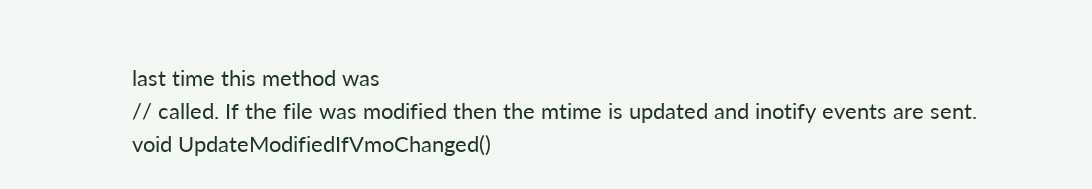last time this method was
// called. If the file was modified then the mtime is updated and inotify events are sent.
void UpdateModifiedIfVmoChanged()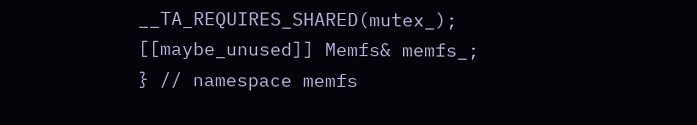__TA_REQUIRES_SHARED(mutex_);
[[maybe_unused]] Memfs& memfs_;
} // namespace memfs